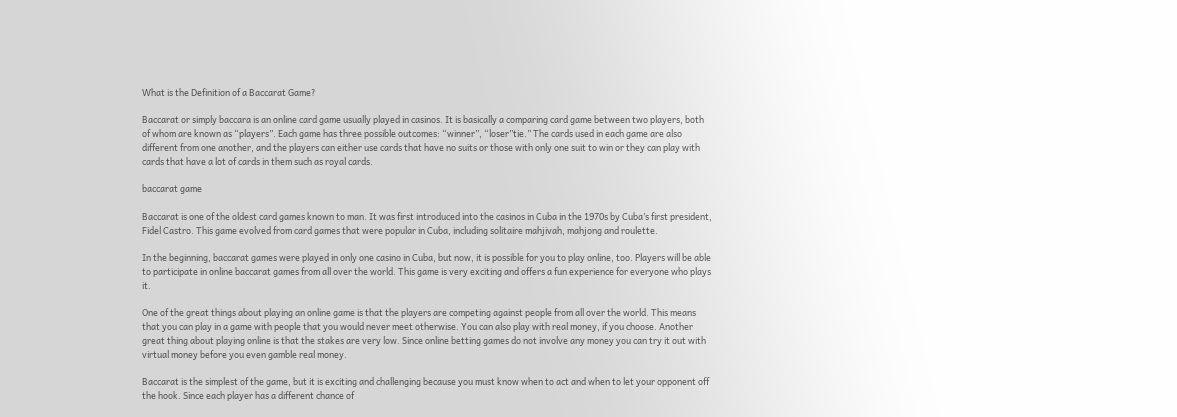What is the Definition of a Baccarat Game?

Baccarat or simply baccara is an online card game usually played in casinos. It is basically a comparing card game between two players, both of whom are known as “players”. Each game has three possible outcomes: “winner”, “loser”tie.” The cards used in each game are also different from one another, and the players can either use cards that have no suits or those with only one suit to win or they can play with cards that have a lot of cards in them such as royal cards.

baccarat game

Baccarat is one of the oldest card games known to man. It was first introduced into the casinos in Cuba in the 1970s by Cuba’s first president, Fidel Castro. This game evolved from card games that were popular in Cuba, including solitaire mahjivah, mahjong and roulette.

In the beginning, baccarat games were played in only one casino in Cuba, but now, it is possible for you to play online, too. Players will be able to participate in online baccarat games from all over the world. This game is very exciting and offers a fun experience for everyone who plays it.

One of the great things about playing an online game is that the players are competing against people from all over the world. This means that you can play in a game with people that you would never meet otherwise. You can also play with real money, if you choose. Another great thing about playing online is that the stakes are very low. Since online betting games do not involve any money you can try it out with virtual money before you even gamble real money.

Baccarat is the simplest of the game, but it is exciting and challenging because you must know when to act and when to let your opponent off the hook. Since each player has a different chance of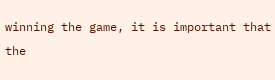winning the game, it is important that the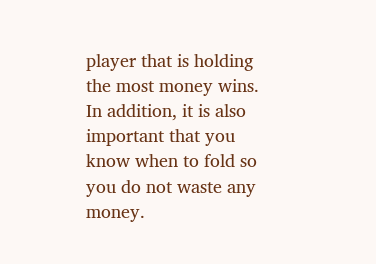player that is holding the most money wins. In addition, it is also important that you know when to fold so you do not waste any money.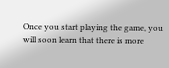Once you start playing the game, you will soon learn that there is more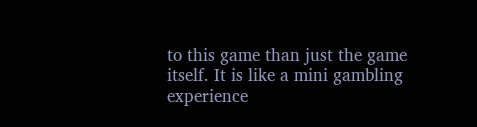to this game than just the game itself. It is like a mini gambling experience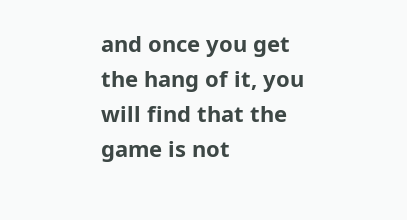and once you get the hang of it, you will find that the game is not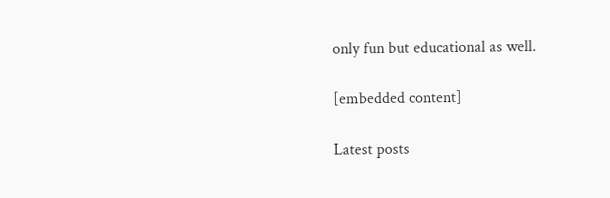only fun but educational as well.

[embedded content]

Latest posts